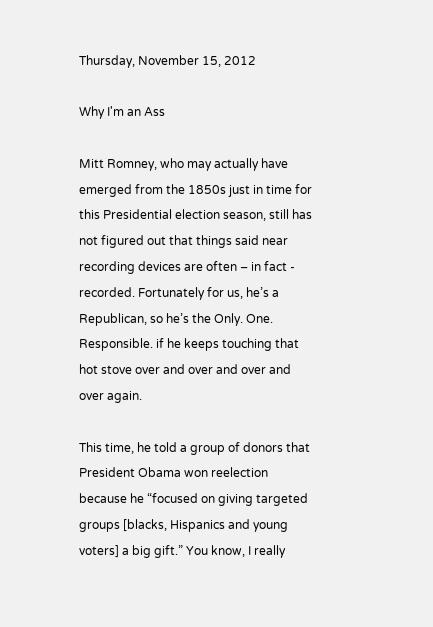Thursday, November 15, 2012

Why I'm an Ass

Mitt Romney, who may actually have emerged from the 1850s just in time for this Presidential election season, still has not figured out that things said near recording devices are often – in fact - recorded. Fortunately for us, he’s a Republican, so he’s the Only. One. Responsible. if he keeps touching that hot stove over and over and over and over again.

This time, he told a group of donors that President Obama won reelection because he “focused on giving targeted groups [blacks, Hispanics and young voters] a big gift.” You know, I really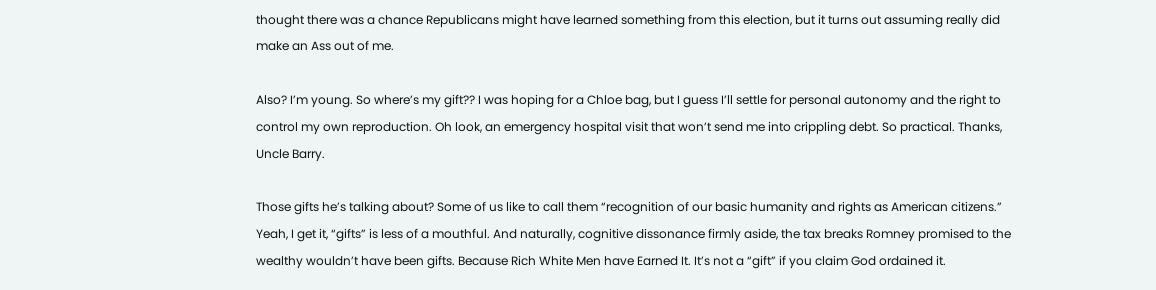thought there was a chance Republicans might have learned something from this election, but it turns out assuming really did make an Ass out of me.

Also? I’m young. So where’s my gift?? I was hoping for a Chloe bag, but I guess I’ll settle for personal autonomy and the right to control my own reproduction. Oh look, an emergency hospital visit that won’t send me into crippling debt. So practical. Thanks, Uncle Barry.

Those gifts he’s talking about? Some of us like to call them “recognition of our basic humanity and rights as American citizens.” Yeah, I get it, “gifts” is less of a mouthful. And naturally, cognitive dissonance firmly aside, the tax breaks Romney promised to the wealthy wouldn’t have been gifts. Because Rich White Men have Earned It. It’s not a “gift” if you claim God ordained it.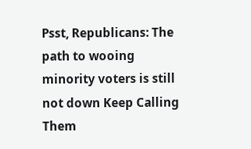Psst, Republicans: The path to wooing minority voters is still not down Keep Calling Them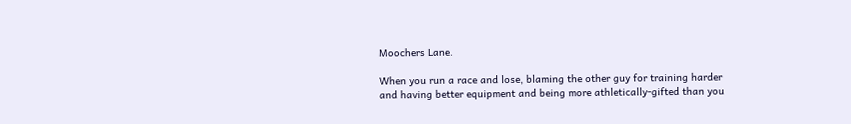Moochers Lane.

When you run a race and lose, blaming the other guy for training harder and having better equipment and being more athletically-gifted than you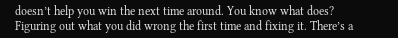doesn’t help you win the next time around. You know what does? Figuring out what you did wrong the first time and fixing it. There’s a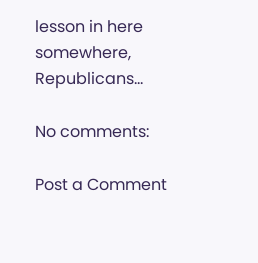lesson in here somewhere, Republicans…

No comments:

Post a Comment